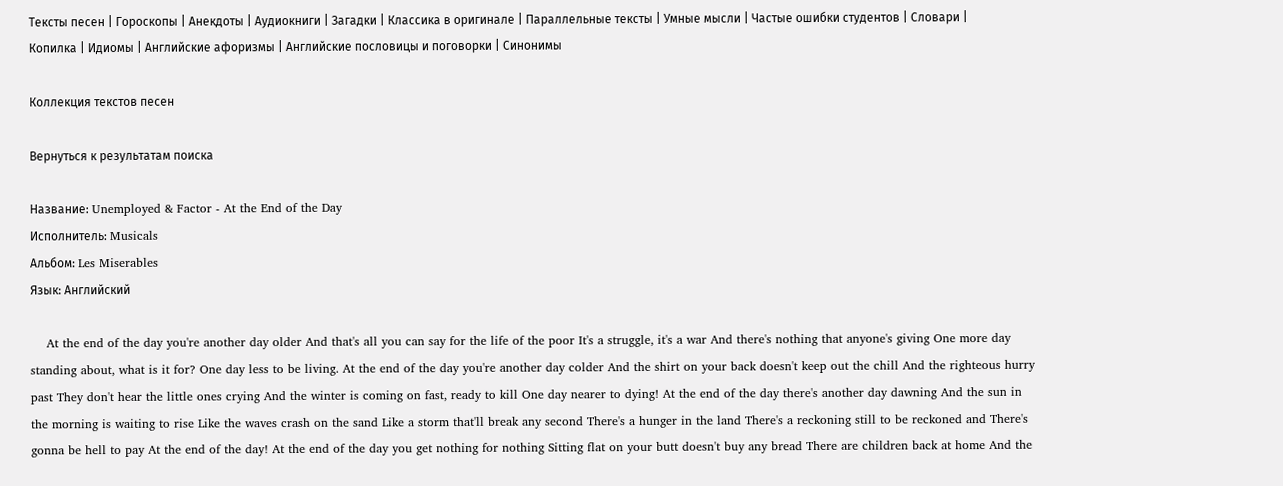Тексты песен | Гороскопы | Анекдоты | Аудиокниги | Загадки | Классика в оригинале | Параллельные тексты | Умные мысли | Частые ошибки студентов | Словари | Копилка | Идиомы | Английские афоризмы | Английские пословицы и поговорки | Синонимы

Коллекция текстов песен

Вернуться к результатам поиска

Название: Unemployed & Factor - At the End of the Day
Исполнитель: Musicals
Альбом: Les Miserables
Язык: Английский

    At the end of the day you're another day older And that's all you can say for the life of the poor It's a struggle, it's a war And there's nothing that anyone's giving One more day standing about, what is it for? One day less to be living. At the end of the day you're another day colder And the shirt on your back doesn't keep out the chill And the righteous hurry past They don't hear the little ones crying And the winter is coming on fast, ready to kill One day nearer to dying! At the end of the day there's another day dawning And the sun in the morning is waiting to rise Like the waves crash on the sand Like a storm that'll break any second There's a hunger in the land There's a reckoning still to be reckoned and There's gonna be hell to pay At the end of the day! At the end of the day you get nothing for nothing Sitting flat on your butt doesn't buy any bread There are children back at home And the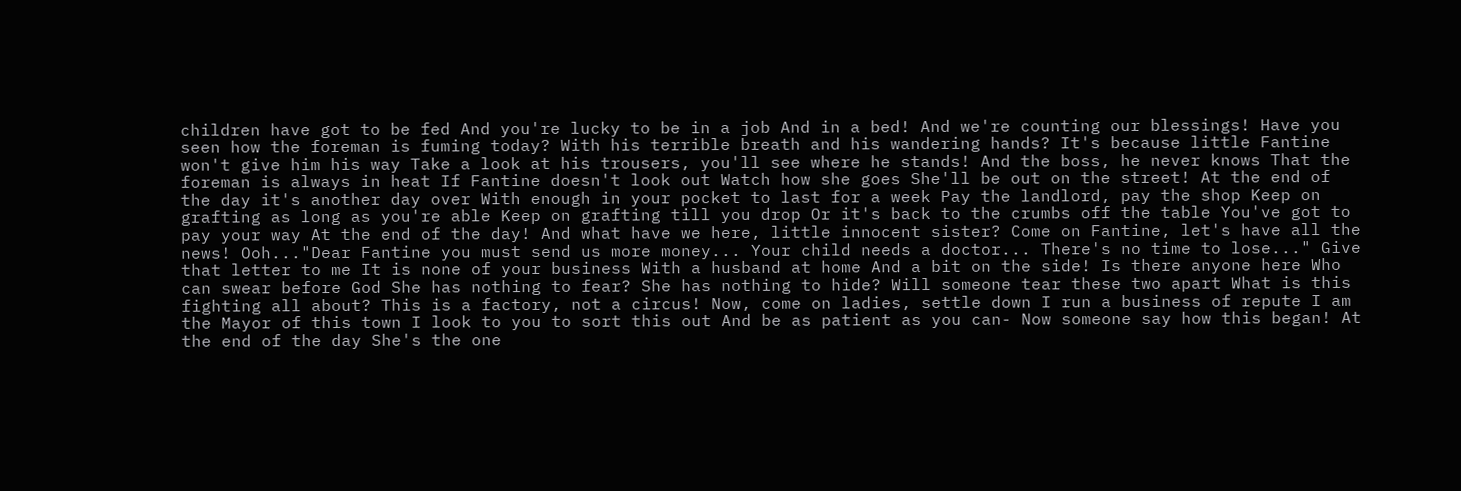children have got to be fed And you're lucky to be in a job And in a bed! And we're counting our blessings! Have you seen how the foreman is fuming today? With his terrible breath and his wandering hands? It's because little Fantine won't give him his way Take a look at his trousers, you'll see where he stands! And the boss, he never knows That the foreman is always in heat If Fantine doesn't look out Watch how she goes She'll be out on the street! At the end of the day it's another day over With enough in your pocket to last for a week Pay the landlord, pay the shop Keep on grafting as long as you're able Keep on grafting till you drop Or it's back to the crumbs off the table You've got to pay your way At the end of the day! And what have we here, little innocent sister? Come on Fantine, let's have all the news! Ooh..."Dear Fantine you must send us more money... Your child needs a doctor... There's no time to lose..." Give that letter to me It is none of your business With a husband at home And a bit on the side! Is there anyone here Who can swear before God She has nothing to fear? She has nothing to hide? Will someone tear these two apart What is this fighting all about? This is a factory, not a circus! Now, come on ladies, settle down I run a business of repute I am the Mayor of this town I look to you to sort this out And be as patient as you can- Now someone say how this began! At the end of the day She's the one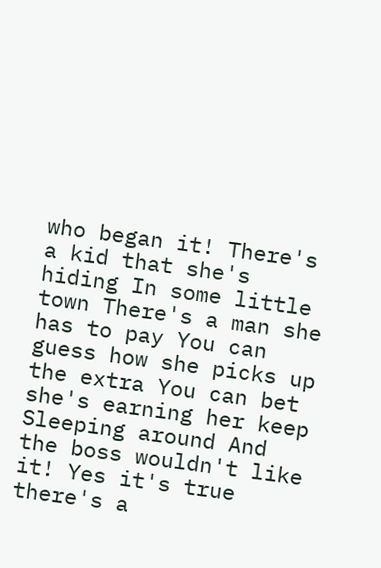who began it! There's a kid that she's hiding In some little town There's a man she has to pay You can guess how she picks up the extra You can bet she's earning her keep Sleeping around And the boss wouldn't like it! Yes it's true there's a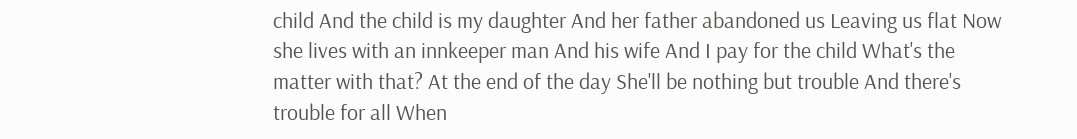child And the child is my daughter And her father abandoned us Leaving us flat Now she lives with an innkeeper man And his wife And I pay for the child What's the matter with that? At the end of the day She'll be nothing but trouble And there's trouble for all When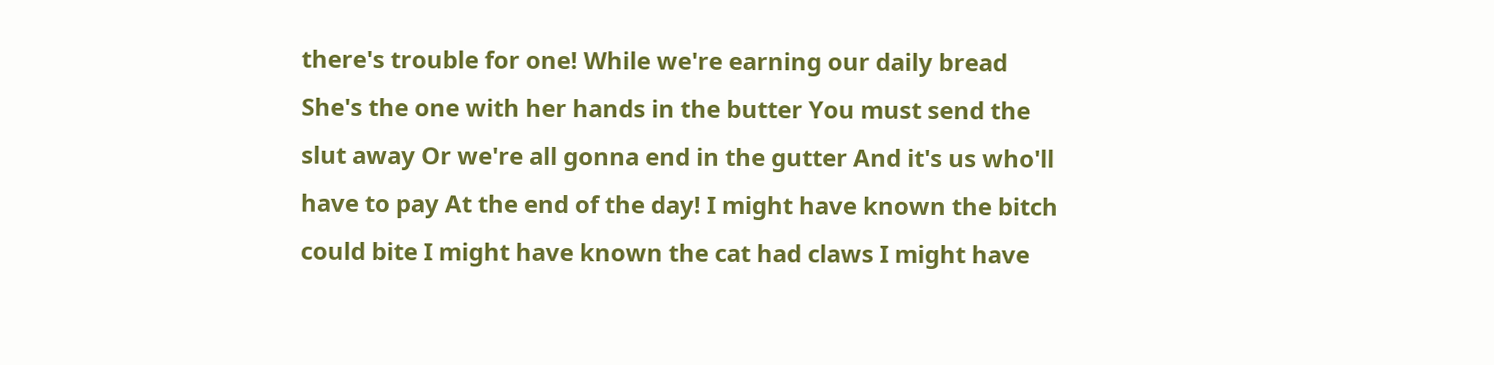there's trouble for one! While we're earning our daily bread She's the one with her hands in the butter You must send the slut away Or we're all gonna end in the gutter And it's us who'll have to pay At the end of the day! I might have known the bitch could bite I might have known the cat had claws I might have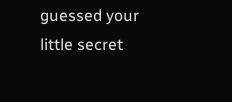guessed your little secret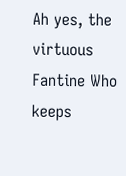Ah yes, the virtuous Fantine Who keeps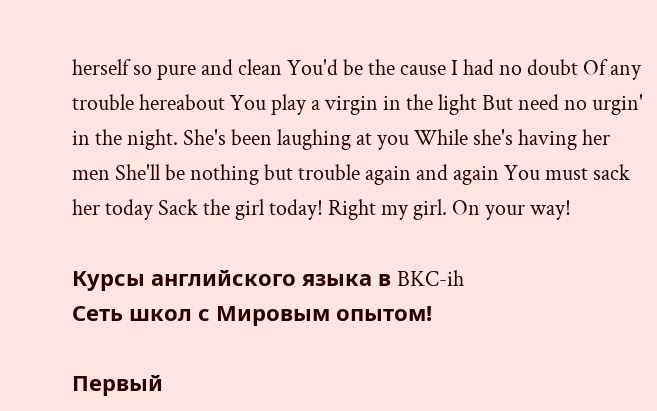herself so pure and clean You'd be the cause I had no doubt Of any trouble hereabout You play a virgin in the light But need no urgin' in the night. She's been laughing at you While she's having her men She'll be nothing but trouble again and again You must sack her today Sack the girl today! Right my girl. On your way!

Курсы английского языка в BKC-ih
Сеть школ с Мировым опытом!

Первый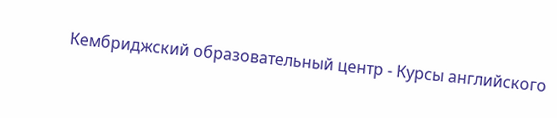Кембриджский образовательный центр - Курсы английского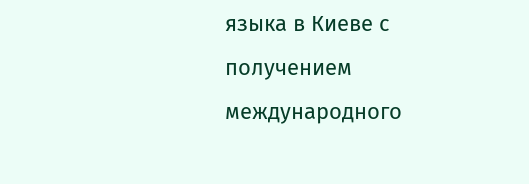языка в Киеве с получением международного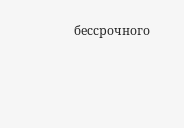бессрочного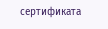сертификата